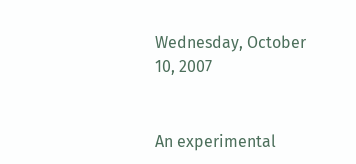Wednesday, October 10, 2007


An experimental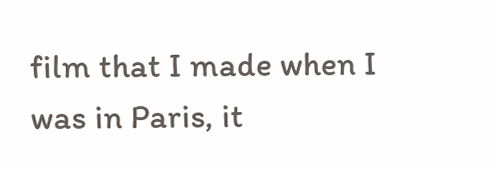film that I made when I was in Paris, it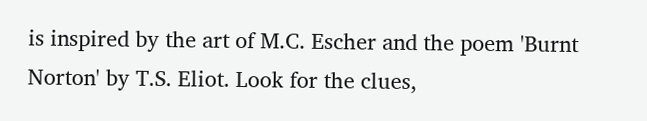is inspired by the art of M.C. Escher and the poem 'Burnt Norton' by T.S. Eliot. Look for the clues,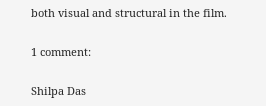both visual and structural in the film.

1 comment:

Shilpa Das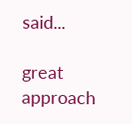said...

great approach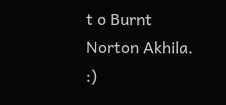t o Burnt Norton Akhila. :)